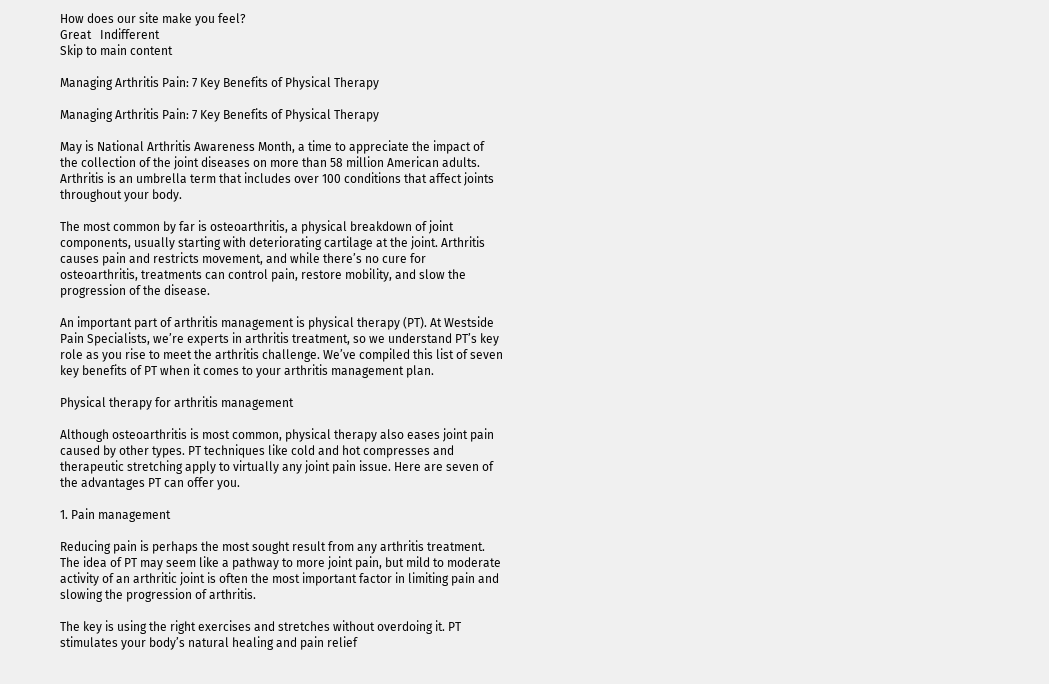How does our site make you feel?
Great   Indifferent
Skip to main content

Managing Arthritis Pain: 7 Key Benefits of Physical Therapy

Managing Arthritis Pain: 7 Key Benefits of Physical Therapy

May is National Arthritis Awareness Month, a time to appreciate the impact of the collection of the joint diseases on more than 58 million American adults. Arthritis is an umbrella term that includes over 100 conditions that affect joints throughout your body.

The most common by far is osteoarthritis, a physical breakdown of joint components, usually starting with deteriorating cartilage at the joint. Arthritis causes pain and restricts movement, and while there’s no cure for osteoarthritis, treatments can control pain, restore mobility, and slow the progression of the disease.

An important part of arthritis management is physical therapy (PT). At Westside Pain Specialists, we’re experts in arthritis treatment, so we understand PT’s key role as you rise to meet the arthritis challenge. We’ve compiled this list of seven key benefits of PT when it comes to your arthritis management plan.

Physical therapy for arthritis management

Although osteoarthritis is most common, physical therapy also eases joint pain caused by other types. PT techniques like cold and hot compresses and therapeutic stretching apply to virtually any joint pain issue. Here are seven of the advantages PT can offer you.

1. Pain management

Reducing pain is perhaps the most sought result from any arthritis treatment. The idea of PT may seem like a pathway to more joint pain, but mild to moderate activity of an arthritic joint is often the most important factor in limiting pain and slowing the progression of arthritis.

The key is using the right exercises and stretches without overdoing it. PT stimulates your body’s natural healing and pain relief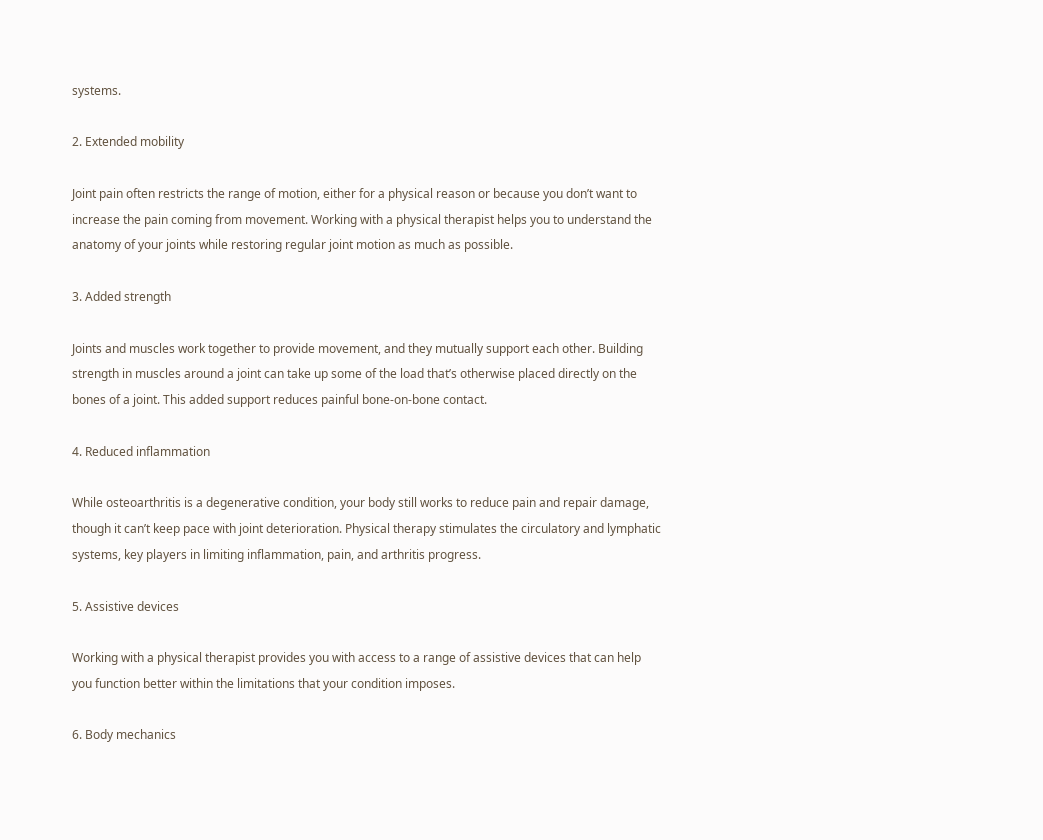systems.

2. Extended mobility

Joint pain often restricts the range of motion, either for a physical reason or because you don’t want to increase the pain coming from movement. Working with a physical therapist helps you to understand the anatomy of your joints while restoring regular joint motion as much as possible.

3. Added strength

Joints and muscles work together to provide movement, and they mutually support each other. Building strength in muscles around a joint can take up some of the load that’s otherwise placed directly on the bones of a joint. This added support reduces painful bone-on-bone contact.

4. Reduced inflammation

While osteoarthritis is a degenerative condition, your body still works to reduce pain and repair damage, though it can’t keep pace with joint deterioration. Physical therapy stimulates the circulatory and lymphatic systems, key players in limiting inflammation, pain, and arthritis progress.

5. Assistive devices

Working with a physical therapist provides you with access to a range of assistive devices that can help you function better within the limitations that your condition imposes.

6. Body mechanics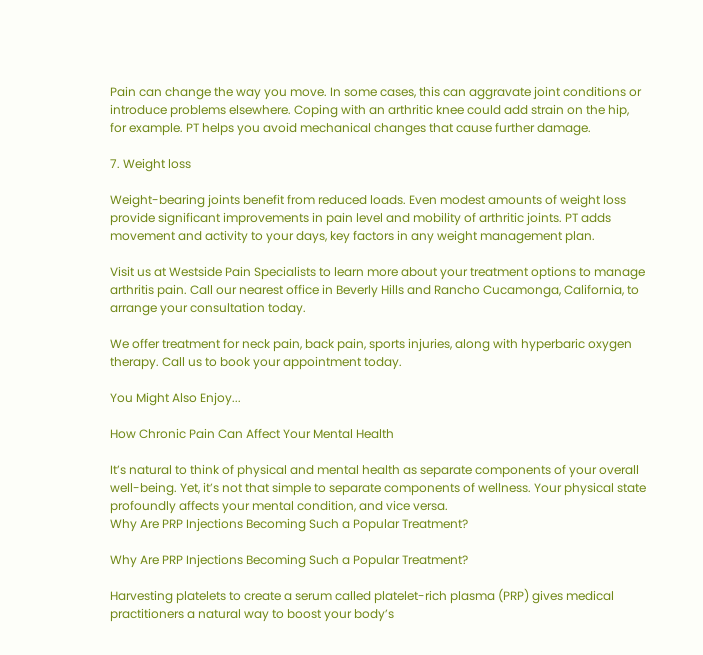Pain can change the way you move. In some cases, this can aggravate joint conditions or introduce problems elsewhere. Coping with an arthritic knee could add strain on the hip, for example. PT helps you avoid mechanical changes that cause further damage.

7. Weight loss

Weight-bearing joints benefit from reduced loads. Even modest amounts of weight loss provide significant improvements in pain level and mobility of arthritic joints. PT adds movement and activity to your days, key factors in any weight management plan.

Visit us at Westside Pain Specialists to learn more about your treatment options to manage arthritis pain. Call our nearest office in Beverly Hills and Rancho Cucamonga, California, to arrange your consultation today.

We offer treatment for neck pain, back pain, sports injuries, along with hyperbaric oxygen therapy. Call us to book your appointment today.

You Might Also Enjoy...

How Chronic Pain Can Affect Your Mental Health

It’s natural to think of physical and mental health as separate components of your overall well-being. Yet, it’s not that simple to separate components of wellness. Your physical state profoundly affects your mental condition, and vice versa.
Why Are PRP Injections Becoming Such a Popular Treatment?

Why Are PRP Injections Becoming Such a Popular Treatment?

Harvesting platelets to create a serum called platelet-rich plasma (PRP) gives medical practitioners a natural way to boost your body’s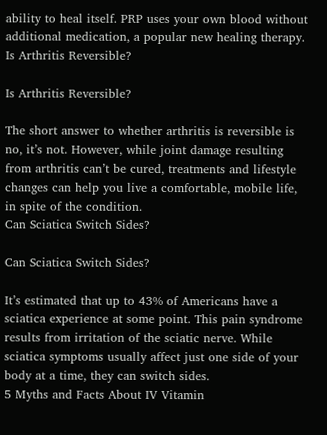ability to heal itself. PRP uses your own blood without additional medication, a popular new healing therapy.
Is Arthritis Reversible?

Is Arthritis Reversible?

The short answer to whether arthritis is reversible is no, it’s not. However, while joint damage resulting from arthritis can’t be cured, treatments and lifestyle changes can help you live a comfortable, mobile life, in spite of the condition.
Can Sciatica Switch Sides?

Can Sciatica Switch Sides?

It’s estimated that up to 43% of Americans have a sciatica experience at some point. This pain syndrome results from irritation of the sciatic nerve. While sciatica symptoms usually affect just one side of your body at a time, they can switch sides.
5 Myths and Facts About IV Vitamin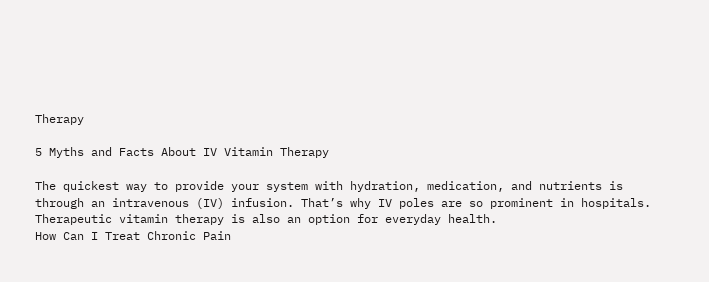Therapy

5 Myths and Facts About IV Vitamin Therapy

The quickest way to provide your system with hydration, medication, and nutrients is through an intravenous (IV) infusion. That’s why IV poles are so prominent in hospitals. Therapeutic vitamin therapy is also an option for everyday health.
How Can I Treat Chronic Pain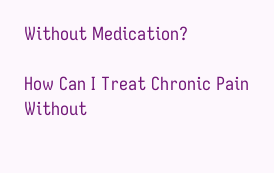Without Medication?

How Can I Treat Chronic Pain Without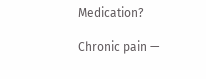Medication?

Chronic pain —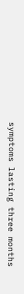symptoms lasting three months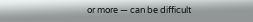or more — can be difficult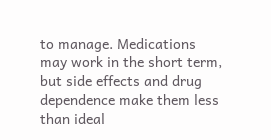to manage. Medications may work in the short term, but side effects and drug dependence make them less than ideal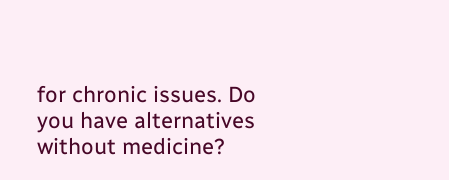for chronic issues. Do you have alternatives without medicine?